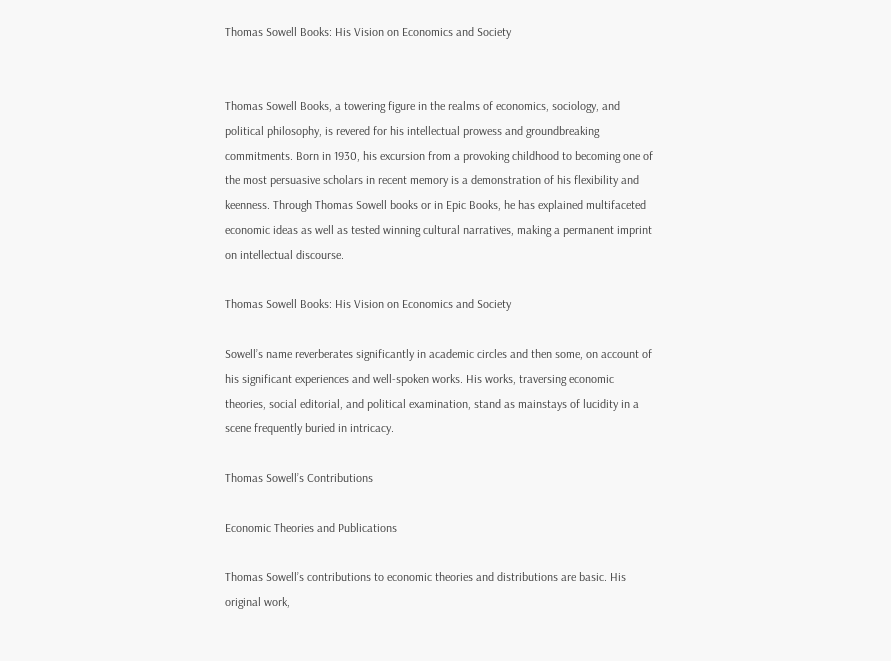Thomas Sowell Books: His Vision on Economics and Society


Thomas Sowell Books, a towering figure in the realms of economics, sociology, and political philosophy, is revered for his intellectual prowess and groundbreaking commitments. Born in 1930, his excursion from a provoking childhood to becoming one of the most persuasive scholars in recent memory is a demonstration of his flexibility and keenness. Through Thomas Sowell books or in Epic Books, he has explained multifaceted economic ideas as well as tested winning cultural narratives, making a permanent imprint on intellectual discourse.

Thomas Sowell Books: His Vision on Economics and Society

Sowell’s name reverberates significantly in academic circles and then some, on account of his significant experiences and well-spoken works. His works, traversing economic theories, social editorial, and political examination, stand as mainstays of lucidity in a scene frequently buried in intricacy.

Thomas Sowell’s Contributions

Economic Theories and Publications

Thomas Sowell’s contributions to economic theories and distributions are basic. His original work,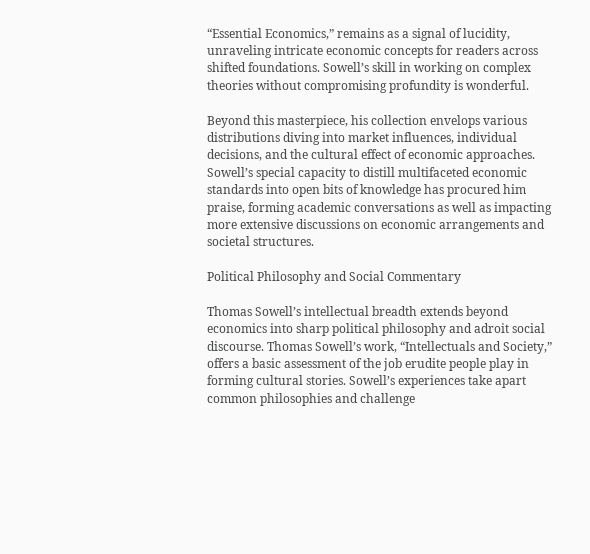“Essential Economics,” remains as a signal of lucidity, unraveling intricate economic concepts for readers across shifted foundations. Sowell’s skill in working on complex theories without compromising profundity is wonderful.

Beyond this masterpiece, his collection envelops various distributions diving into market influences, individual decisions, and the cultural effect of economic approaches. Sowell’s special capacity to distill multifaceted economic standards into open bits of knowledge has procured him praise, forming academic conversations as well as impacting more extensive discussions on economic arrangements and societal structures.

Political Philosophy and Social Commentary

Thomas Sowell’s intellectual breadth extends beyond economics into sharp political philosophy and adroit social discourse. Thomas Sowell’s work, “Intellectuals and Society,” offers a basic assessment of the job erudite people play in forming cultural stories. Sowell’s experiences take apart common philosophies and challenge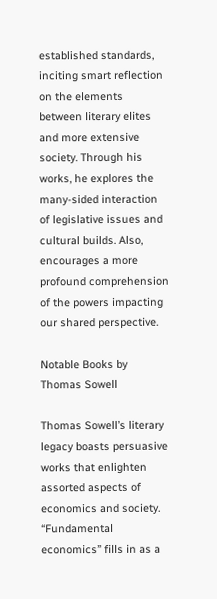established standards, inciting smart reflection on the elements between literary elites and more extensive society. Through his works, he explores the many-sided interaction of legislative issues and cultural builds. Also, encourages a more profound comprehension of the powers impacting our shared perspective.

Notable Books by Thomas Sowell

Thomas Sowell’s literary legacy boasts persuasive works that enlighten assorted aspects of economics and society. “Fundamental economics” fills in as a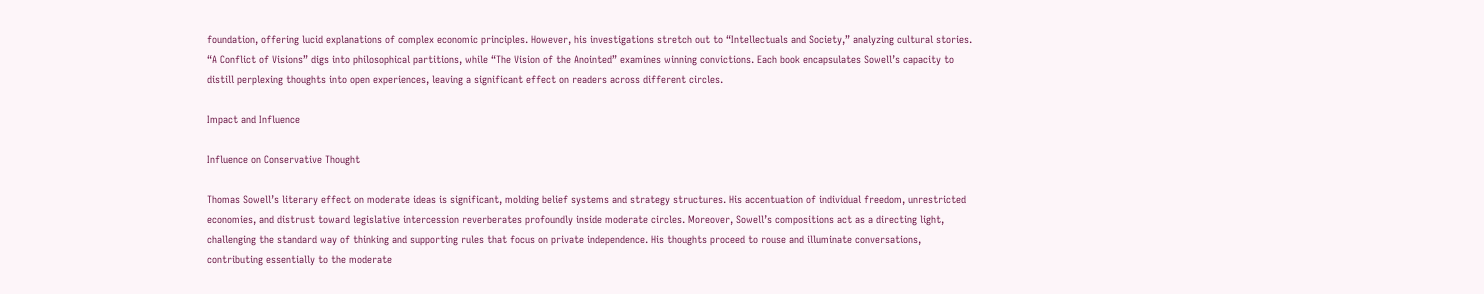foundation, offering lucid explanations of complex economic principles. However, his investigations stretch out to “Intellectuals and Society,” analyzing cultural stories. “A Conflict of Visions” digs into philosophical partitions, while “The Vision of the Anointed” examines winning convictions. Each book encapsulates Sowell’s capacity to distill perplexing thoughts into open experiences, leaving a significant effect on readers across different circles.

Impact and Influence

Influence on Conservative Thought

Thomas Sowell’s literary effect on moderate ideas is significant, molding belief systems and strategy structures. His accentuation of individual freedom, unrestricted economies, and distrust toward legislative intercession reverberates profoundly inside moderate circles. Moreover, Sowell’s compositions act as a directing light, challenging the standard way of thinking and supporting rules that focus on private independence. His thoughts proceed to rouse and illuminate conversations, contributing essentially to the moderate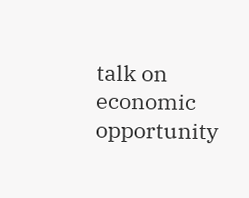talk on economic opportunity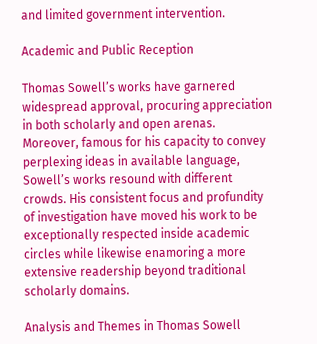and limited government intervention.

Academic and Public Reception

Thomas Sowell’s works have garnered widespread approval, procuring appreciation in both scholarly and open arenas. Moreover, famous for his capacity to convey perplexing ideas in available language, Sowell’s works resound with different crowds. His consistent focus and profundity of investigation have moved his work to be exceptionally respected inside academic circles while likewise enamoring a more extensive readership beyond traditional scholarly domains.

Analysis and Themes in Thomas Sowell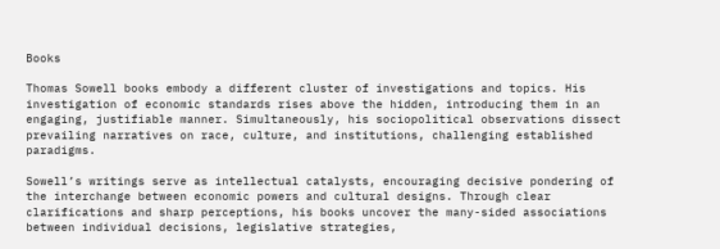Books

Thomas Sowell books embody a different cluster of investigations and topics. His investigation of economic standards rises above the hidden, introducing them in an engaging, justifiable manner. Simultaneously, his sociopolitical observations dissect prevailing narratives on race, culture, and institutions, challenging established paradigms.

Sowell’s writings serve as intellectual catalysts, encouraging decisive pondering of the interchange between economic powers and cultural designs. Through clear clarifications and sharp perceptions, his books uncover the many-sided associations between individual decisions, legislative strategies,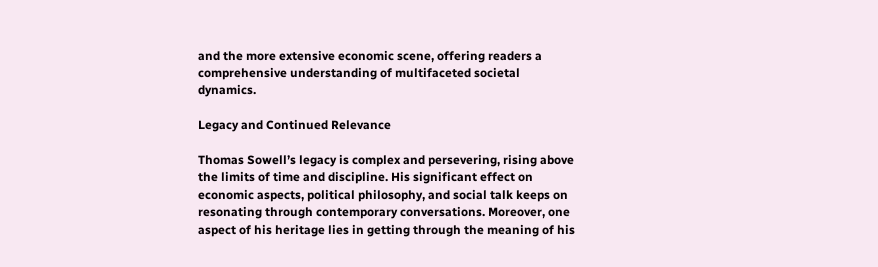and the more extensive economic scene, offering readers a comprehensive understanding of multifaceted societal dynamics.

Legacy and Continued Relevance

Thomas Sowell’s legacy is complex and persevering, rising above the limits of time and discipline. His significant effect on economic aspects, political philosophy, and social talk keeps on resonating through contemporary conversations. Moreover, one aspect of his heritage lies in getting through the meaning of his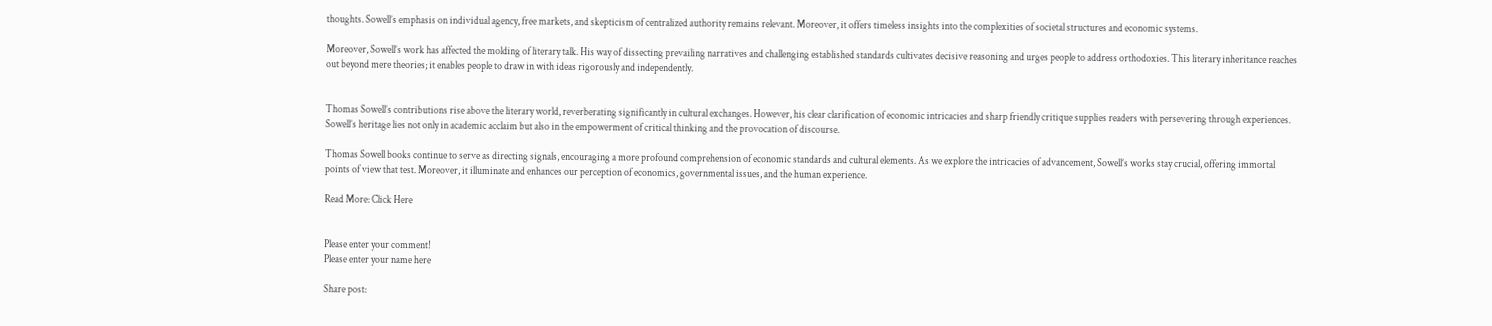thoughts. Sowell’s emphasis on individual agency, free markets, and skepticism of centralized authority remains relevant. Moreover, it offers timeless insights into the complexities of societal structures and economic systems.

Moreover, Sowell’s work has affected the molding of literary talk. His way of dissecting prevailing narratives and challenging established standards cultivates decisive reasoning and urges people to address orthodoxies. This literary inheritance reaches out beyond mere theories; it enables people to draw in with ideas rigorously and independently.


Thomas Sowell’s contributions rise above the literary world, reverberating significantly in cultural exchanges. However, his clear clarification of economic intricacies and sharp friendly critique supplies readers with persevering through experiences. Sowell’s heritage lies not only in academic acclaim but also in the empowerment of critical thinking and the provocation of discourse.

Thomas Sowell books continue to serve as directing signals, encouraging a more profound comprehension of economic standards and cultural elements. As we explore the intricacies of advancement, Sowell’s works stay crucial, offering immortal points of view that test. Moreover, it illuminate and enhances our perception of economics, governmental issues, and the human experience.

Read More: Click Here


Please enter your comment!
Please enter your name here

Share post: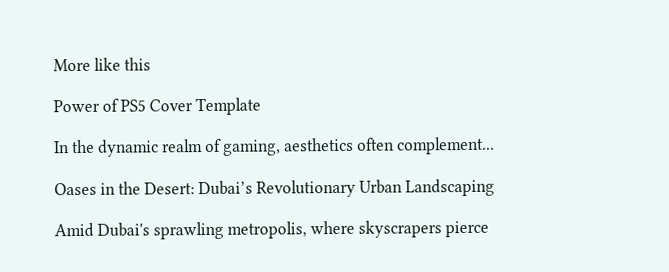More like this

Power of PS5 Cover Template

In the dynamic realm of gaming, aesthetics often complement...

Oases in the Desert: Dubai’s Revolutionary Urban Landscaping

Amid Dubai's sprawling metropolis, where skyscrapers pierce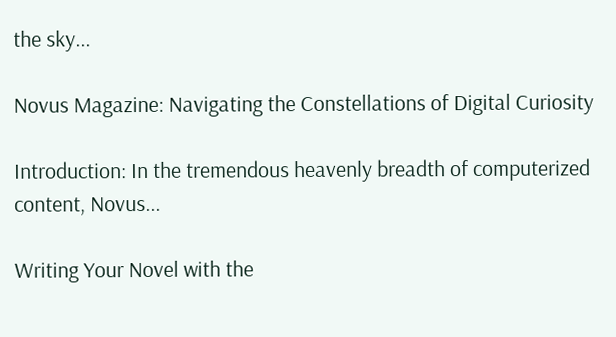the sky...

Novus Magazine: Navigating the Constellations of Digital Curiosity

Introduction: In the tremendous heavenly breadth of computerized content, Novus...

Writing Your Novel with the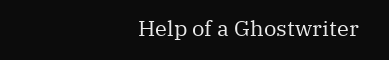Help of a Ghostwriter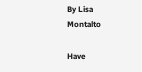By Lisa Montalto

Have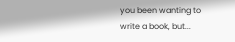you been wanting to write a book, but...